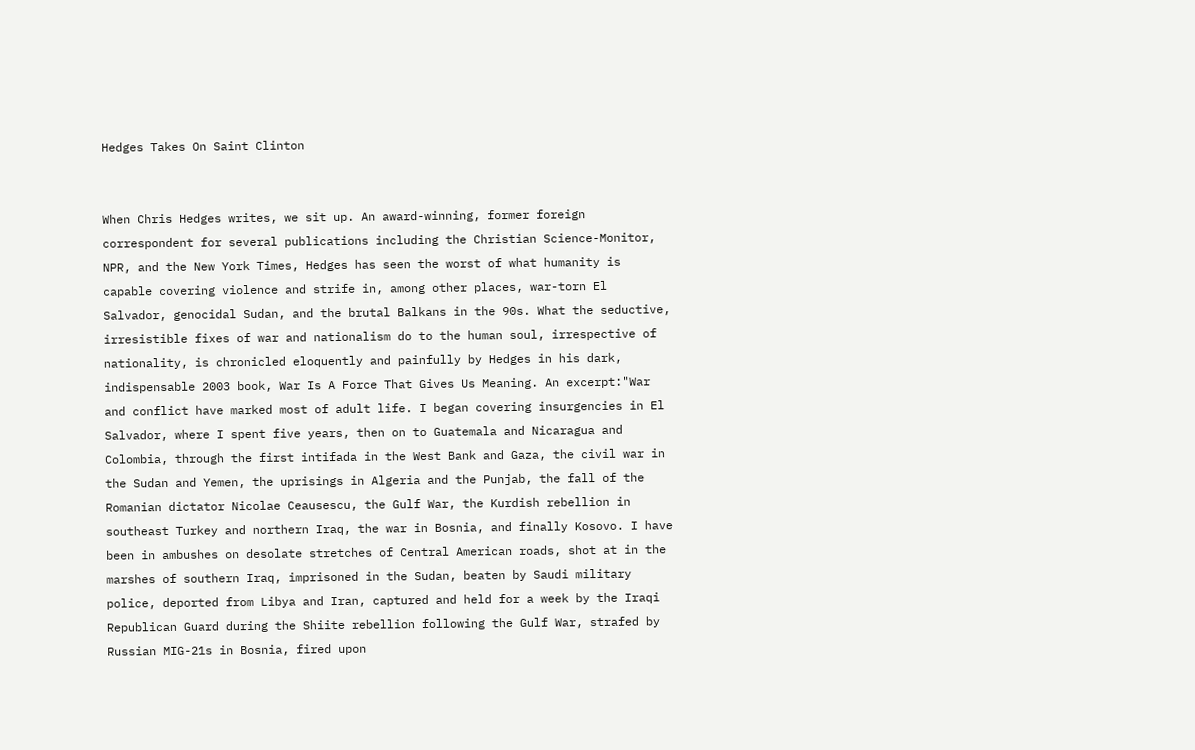Hedges Takes On Saint Clinton


When Chris Hedges writes, we sit up. An award-winning, former foreign correspondent for several publications including the Christian Science-Monitor, NPR, and the New York Times, Hedges has seen the worst of what humanity is capable covering violence and strife in, among other places, war-torn El Salvador, genocidal Sudan, and the brutal Balkans in the 90s. What the seductive, irresistible fixes of war and nationalism do to the human soul, irrespective of nationality, is chronicled eloquently and painfully by Hedges in his dark, indispensable 2003 book, War Is A Force That Gives Us Meaning. An excerpt:"War and conflict have marked most of adult life. I began covering insurgencies in El Salvador, where I spent five years, then on to Guatemala and Nicaragua and Colombia, through the first intifada in the West Bank and Gaza, the civil war in the Sudan and Yemen, the uprisings in Algeria and the Punjab, the fall of the Romanian dictator Nicolae Ceausescu, the Gulf War, the Kurdish rebellion in southeast Turkey and northern Iraq, the war in Bosnia, and finally Kosovo. I have been in ambushes on desolate stretches of Central American roads, shot at in the marshes of southern Iraq, imprisoned in the Sudan, beaten by Saudi military police, deported from Libya and Iran, captured and held for a week by the Iraqi Republican Guard during the Shiite rebellion following the Gulf War, strafed by Russian MIG-21s in Bosnia, fired upon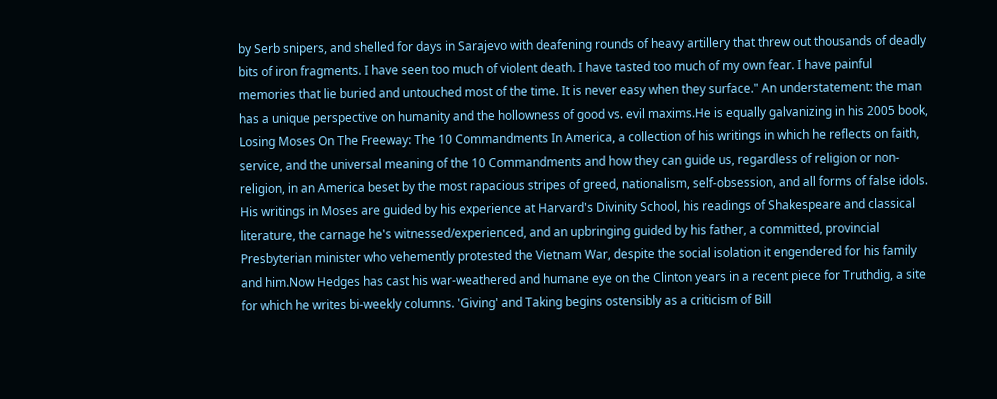by Serb snipers, and shelled for days in Sarajevo with deafening rounds of heavy artillery that threw out thousands of deadly bits of iron fragments. I have seen too much of violent death. I have tasted too much of my own fear. I have painful memories that lie buried and untouched most of the time. It is never easy when they surface." An understatement: the man has a unique perspective on humanity and the hollowness of good vs. evil maxims.He is equally galvanizing in his 2005 book, Losing Moses On The Freeway: The 10 Commandments In America, a collection of his writings in which he reflects on faith, service, and the universal meaning of the 10 Commandments and how they can guide us, regardless of religion or non-religion, in an America beset by the most rapacious stripes of greed, nationalism, self-obsession, and all forms of false idols. His writings in Moses are guided by his experience at Harvard's Divinity School, his readings of Shakespeare and classical literature, the carnage he's witnessed/experienced, and an upbringing guided by his father, a committed, provincial Presbyterian minister who vehemently protested the Vietnam War, despite the social isolation it engendered for his family and him.Now Hedges has cast his war-weathered and humane eye on the Clinton years in a recent piece for Truthdig, a site for which he writes bi-weekly columns. 'Giving' and Taking begins ostensibly as a criticism of Bill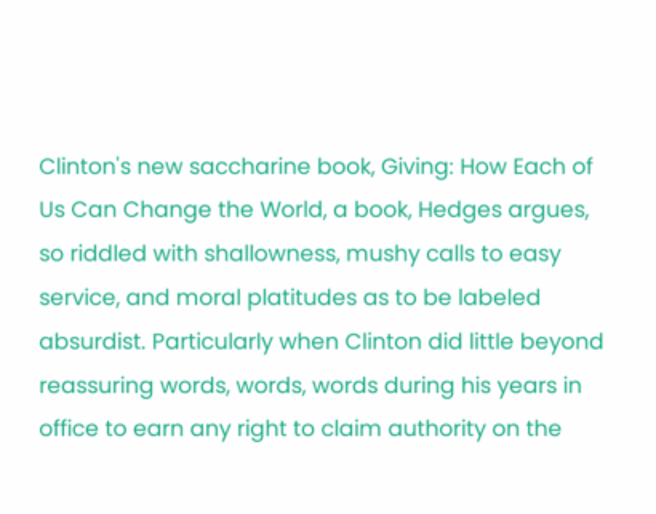Clinton's new saccharine book, Giving: How Each of Us Can Change the World, a book, Hedges argues, so riddled with shallowness, mushy calls to easy service, and moral platitudes as to be labeled absurdist. Particularly when Clinton did little beyond reassuring words, words, words during his years in office to earn any right to claim authority on the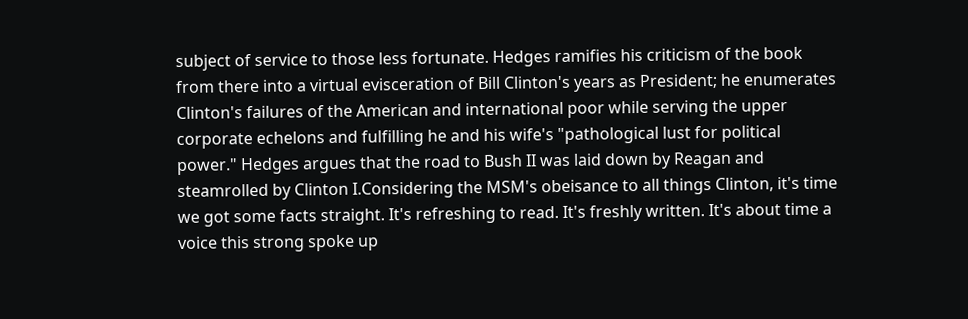subject of service to those less fortunate. Hedges ramifies his criticism of the book from there into a virtual evisceration of Bill Clinton's years as President; he enumerates Clinton's failures of the American and international poor while serving the upper corporate echelons and fulfilling he and his wife's "pathological lust for political power." Hedges argues that the road to Bush II was laid down by Reagan and steamrolled by Clinton I.Considering the MSM's obeisance to all things Clinton, it's time we got some facts straight. It's refreshing to read. It's freshly written. It's about time a voice this strong spoke up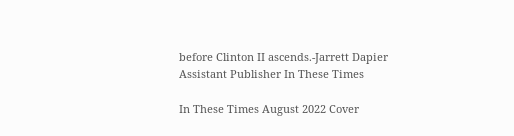before Clinton II ascends.-Jarrett Dapier Assistant Publisher In These Times

In These Times August 2022 Cover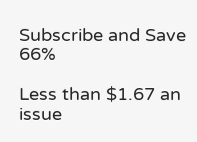Subscribe and Save 66%

Less than $1.67 an issue